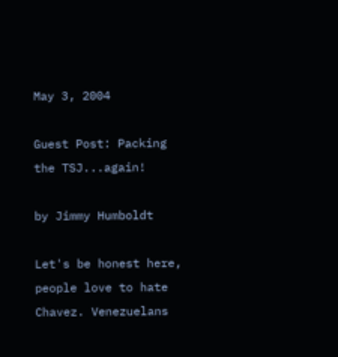May 3, 2004

Guest Post: Packing the TSJ...again!

by Jimmy Humboldt

Let's be honest here, people love to hate Chavez. Venezuelans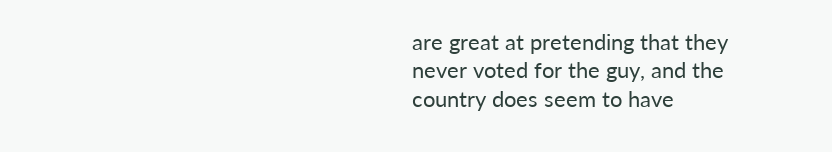are great at pretending that they never voted for the guy, and the country does seem to have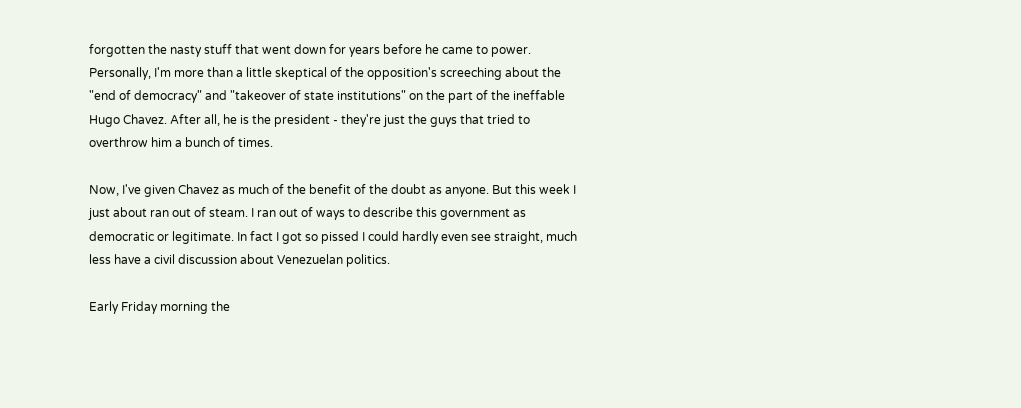forgotten the nasty stuff that went down for years before he came to power. Personally, I'm more than a little skeptical of the opposition's screeching about the "end of democracy" and "takeover of state institutions" on the part of the ineffable Hugo Chavez. After all, he is the president - they're just the guys that tried to overthrow him a bunch of times.

Now, I've given Chavez as much of the benefit of the doubt as anyone. But this week I just about ran out of steam. I ran out of ways to describe this government as democratic or legitimate. In fact I got so pissed I could hardly even see straight, much less have a civil discussion about Venezuelan politics.

Early Friday morning the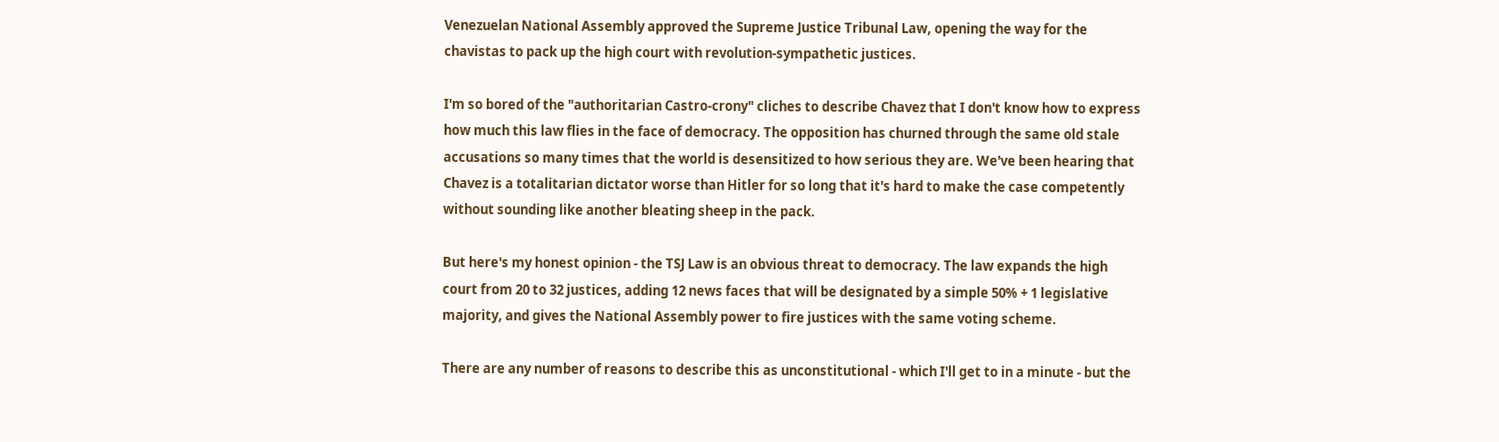Venezuelan National Assembly approved the Supreme Justice Tribunal Law, opening the way for the chavistas to pack up the high court with revolution-sympathetic justices.

I'm so bored of the "authoritarian Castro-crony" cliches to describe Chavez that I don't know how to express how much this law flies in the face of democracy. The opposition has churned through the same old stale accusations so many times that the world is desensitized to how serious they are. We've been hearing that Chavez is a totalitarian dictator worse than Hitler for so long that it's hard to make the case competently without sounding like another bleating sheep in the pack.

But here's my honest opinion - the TSJ Law is an obvious threat to democracy. The law expands the high court from 20 to 32 justices, adding 12 news faces that will be designated by a simple 50% + 1 legislative majority, and gives the National Assembly power to fire justices with the same voting scheme.

There are any number of reasons to describe this as unconstitutional - which I'll get to in a minute - but the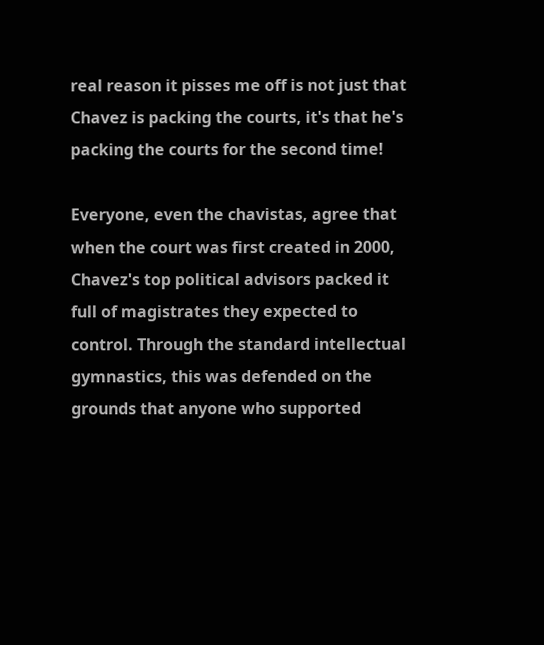real reason it pisses me off is not just that Chavez is packing the courts, it's that he's packing the courts for the second time!

Everyone, even the chavistas, agree that when the court was first created in 2000, Chavez's top political advisors packed it full of magistrates they expected to control. Through the standard intellectual gymnastics, this was defended on the grounds that anyone who supported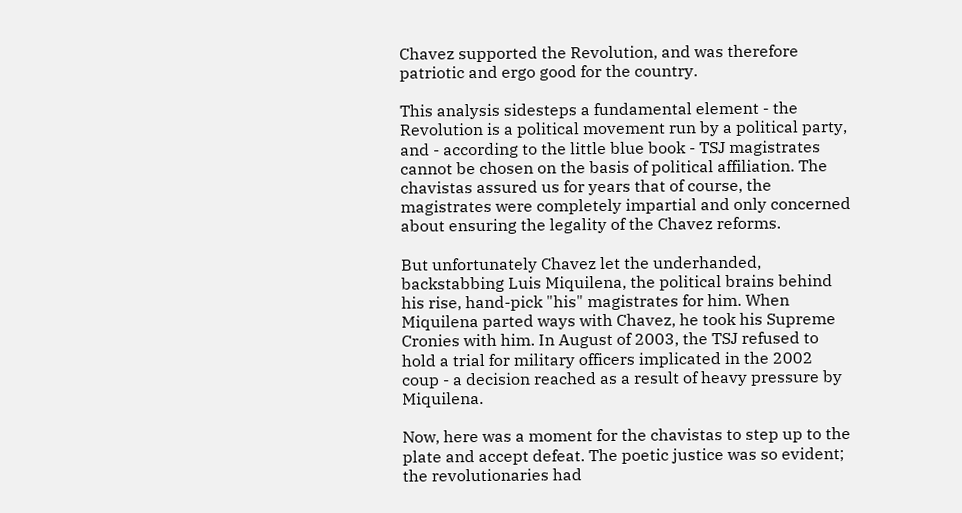Chavez supported the Revolution, and was therefore patriotic and ergo good for the country.

This analysis sidesteps a fundamental element - the Revolution is a political movement run by a political party, and - according to the little blue book - TSJ magistrates cannot be chosen on the basis of political affiliation. The chavistas assured us for years that of course, the magistrates were completely impartial and only concerned about ensuring the legality of the Chavez reforms.

But unfortunately Chavez let the underhanded, backstabbing Luis Miquilena, the political brains behind his rise, hand-pick "his" magistrates for him. When Miquilena parted ways with Chavez, he took his Supreme Cronies with him. In August of 2003, the TSJ refused to hold a trial for military officers implicated in the 2002 coup - a decision reached as a result of heavy pressure by Miquilena.

Now, here was a moment for the chavistas to step up to the plate and accept defeat. The poetic justice was so evident; the revolutionaries had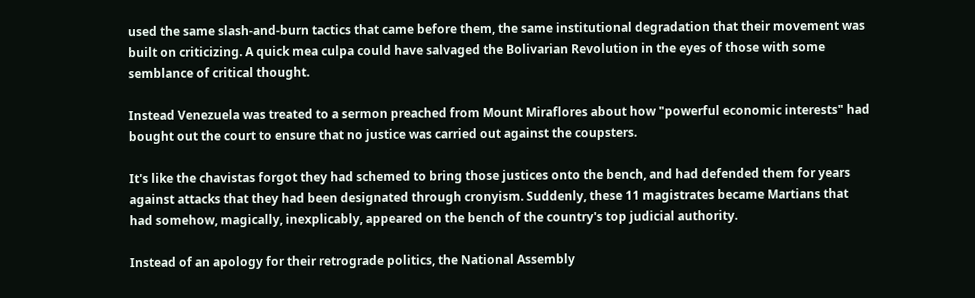used the same slash-and-burn tactics that came before them, the same institutional degradation that their movement was built on criticizing. A quick mea culpa could have salvaged the Bolivarian Revolution in the eyes of those with some semblance of critical thought.

Instead Venezuela was treated to a sermon preached from Mount Miraflores about how "powerful economic interests" had bought out the court to ensure that no justice was carried out against the coupsters.

It's like the chavistas forgot they had schemed to bring those justices onto the bench, and had defended them for years against attacks that they had been designated through cronyism. Suddenly, these 11 magistrates became Martians that had somehow, magically, inexplicably, appeared on the bench of the country's top judicial authority.

Instead of an apology for their retrograde politics, the National Assembly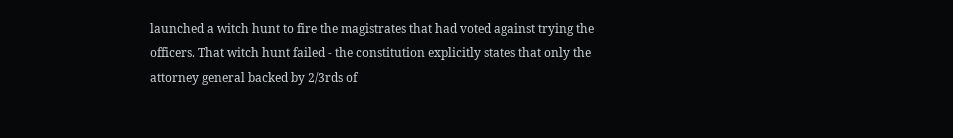launched a witch hunt to fire the magistrates that had voted against trying the officers. That witch hunt failed - the constitution explicitly states that only the attorney general backed by 2/3rds of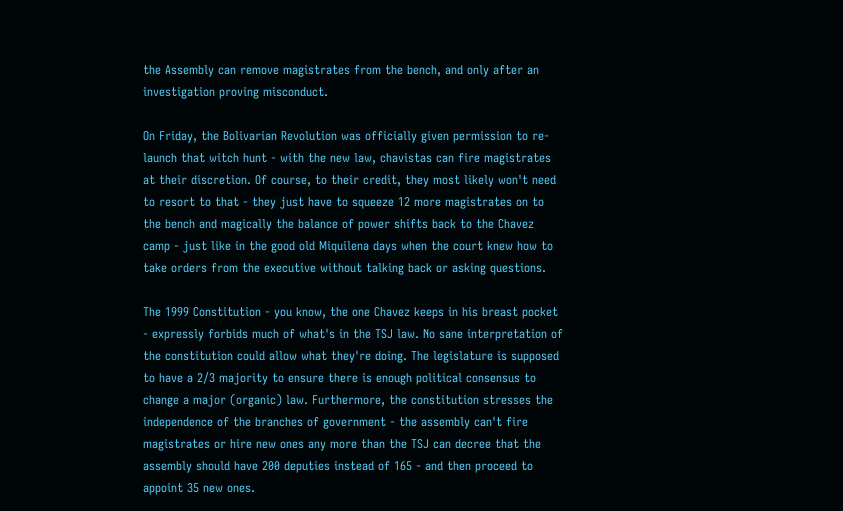the Assembly can remove magistrates from the bench, and only after an investigation proving misconduct.

On Friday, the Bolivarian Revolution was officially given permission to re-launch that witch hunt - with the new law, chavistas can fire magistrates at their discretion. Of course, to their credit, they most likely won't need to resort to that - they just have to squeeze 12 more magistrates on to the bench and magically the balance of power shifts back to the Chavez camp - just like in the good old Miquilena days when the court knew how to take orders from the executive without talking back or asking questions.

The 1999 Constitution - you know, the one Chavez keeps in his breast pocket - expressly forbids much of what's in the TSJ law. No sane interpretation of the constitution could allow what they're doing. The legislature is supposed to have a 2/3 majority to ensure there is enough political consensus to change a major (organic) law. Furthermore, the constitution stresses the independence of the branches of government - the assembly can't fire magistrates or hire new ones any more than the TSJ can decree that the assembly should have 200 deputies instead of 165 - and then proceed to appoint 35 new ones.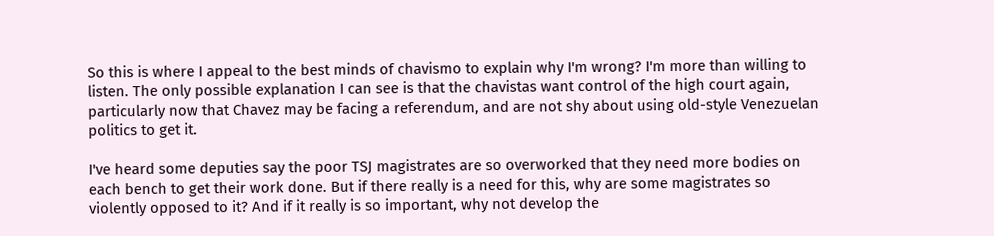So this is where I appeal to the best minds of chavismo to explain why I'm wrong? I'm more than willing to listen. The only possible explanation I can see is that the chavistas want control of the high court again, particularly now that Chavez may be facing a referendum, and are not shy about using old-style Venezuelan politics to get it.

I've heard some deputies say the poor TSJ magistrates are so overworked that they need more bodies on each bench to get their work done. But if there really is a need for this, why are some magistrates so violently opposed to it? And if it really is so important, why not develop the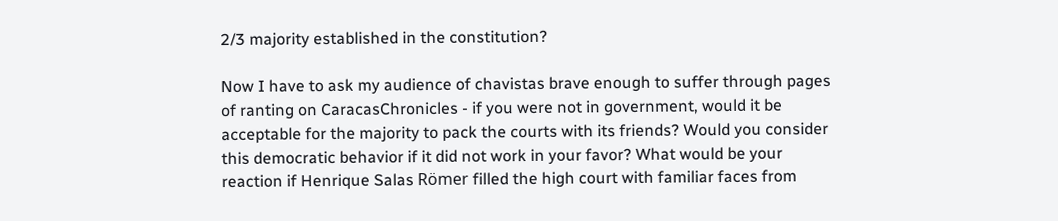2/3 majority established in the constitution?

Now I have to ask my audience of chavistas brave enough to suffer through pages of ranting on CaracasChronicles - if you were not in government, would it be acceptable for the majority to pack the courts with its friends? Would you consider this democratic behavior if it did not work in your favor? What would be your reaction if Henrique Salas Römer filled the high court with familiar faces from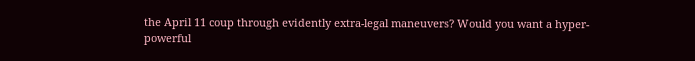the April 11 coup through evidently extra-legal maneuvers? Would you want a hyper-powerful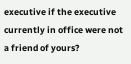executive if the executive currently in office were not a friend of yours?